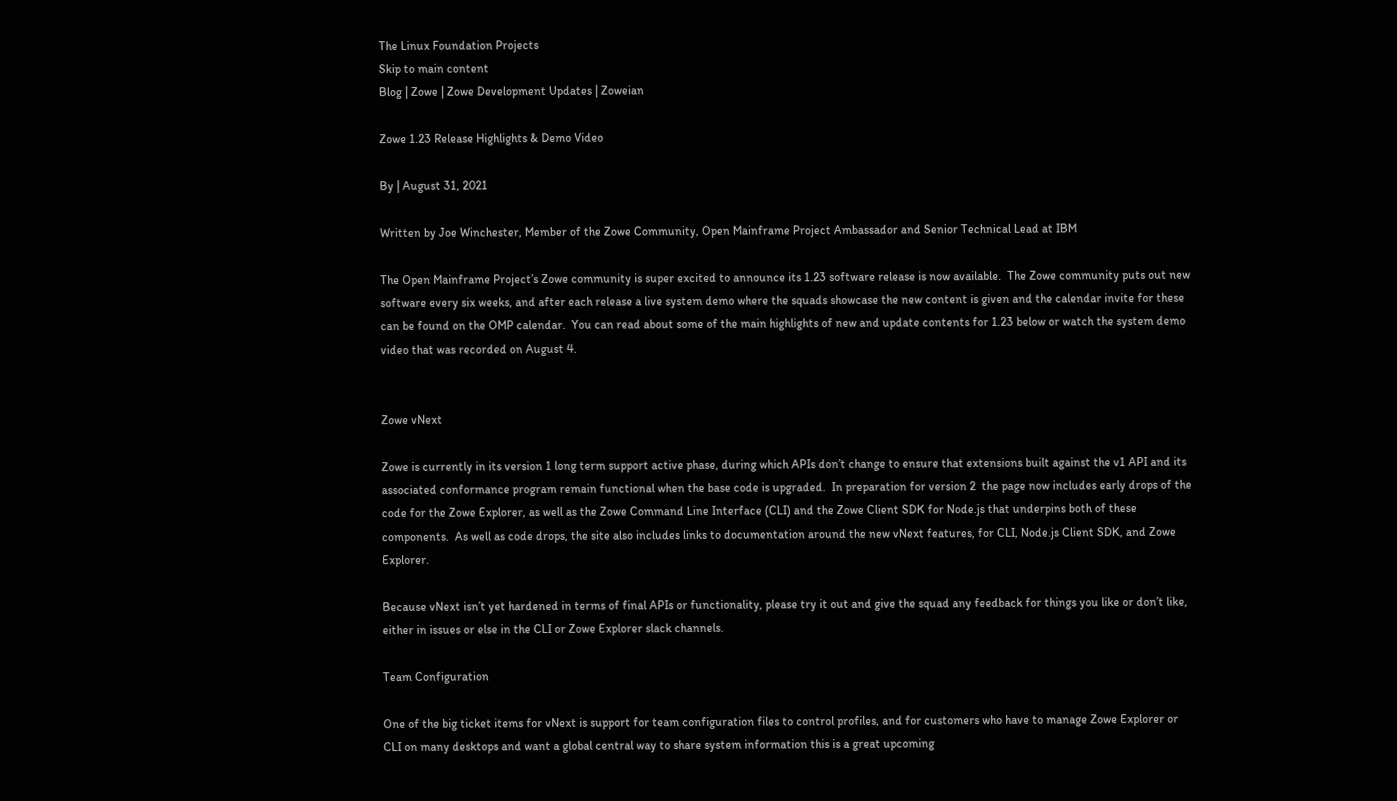The Linux Foundation Projects
Skip to main content
Blog | Zowe | Zowe Development Updates | Zoweian

Zowe 1.23 Release Highlights & Demo Video

By | August 31, 2021

Written by Joe Winchester, Member of the Zowe Community, Open Mainframe Project Ambassador and Senior Technical Lead at IBM

The Open Mainframe Project’s Zowe community is super excited to announce its 1.23 software release is now available.  The Zowe community puts out new software every six weeks, and after each release a live system demo where the squads showcase the new content is given and the calendar invite for these can be found on the OMP calendar.  You can read about some of the main highlights of new and update contents for 1.23 below or watch the system demo video that was recorded on August 4.


Zowe vNext

Zowe is currently in its version 1 long term support active phase, during which APIs don’t change to ensure that extensions built against the v1 API and its associated conformance program remain functional when the base code is upgraded.  In preparation for version 2  the page now includes early drops of the code for the Zowe Explorer, as well as the Zowe Command Line Interface (CLI) and the Zowe Client SDK for Node.js that underpins both of these components.  As well as code drops, the site also includes links to documentation around the new vNext features, for CLI, Node.js Client SDK, and Zowe Explorer.

Because vNext isn’t yet hardened in terms of final APIs or functionality, please try it out and give the squad any feedback for things you like or don’t like, either in issues or else in the CLI or Zowe Explorer slack channels.

Team Configuration

One of the big ticket items for vNext is support for team configuration files to control profiles, and for customers who have to manage Zowe Explorer or CLI on many desktops and want a global central way to share system information this is a great upcoming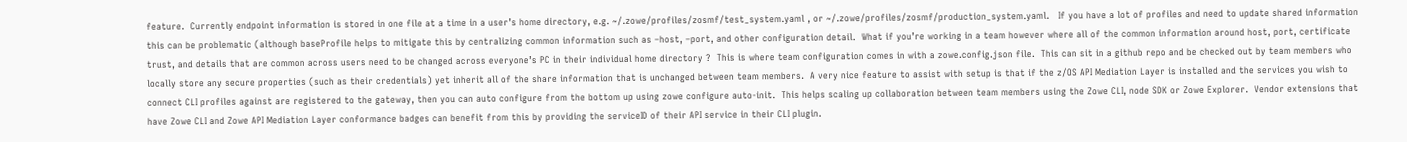feature.  Currently endpoint information is stored in one file at a time in a user’s home directory, e.g. ~/.zowe/profiles/zosmf/test_system.yaml , or ~/.zowe/profiles/zosmf/production_system.yaml.   If you have a lot of profiles and need to update shared information this can be problematic (although baseProfile helps to mitigate this by centralizing common information such as –host, –port, and other configuration detail.  What if you’re working in a team however where all of the common information around host, port, certificate trust, and details that are common across users need to be changed across everyone’s PC in their individual home directory ?  This is where team configuration comes in with a zowe.config.json file.  This can sit in a github repo and be checked out by team members who locally store any secure properties (such as their credentials) yet inherit all of the share information that is unchanged between team members.  A very nice feature to assist with setup is that if the z/OS API Mediation Layer is installed and the services you wish to connect CLI profiles against are registered to the gateway, then you can auto configure from the bottom up using zowe configure auto-init.  This helps scaling up collaboration between team members using the Zowe CLI, node SDK or Zowe Explorer.  Vendor extensions that have Zowe CLI and Zowe API Mediation Layer conformance badges can benefit from this by providing the serviceID of their API service in their CLI plugin.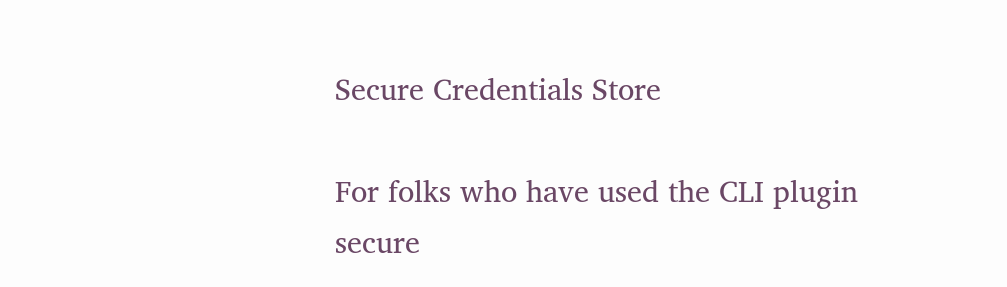Secure Credentials Store

For folks who have used the CLI plugin secure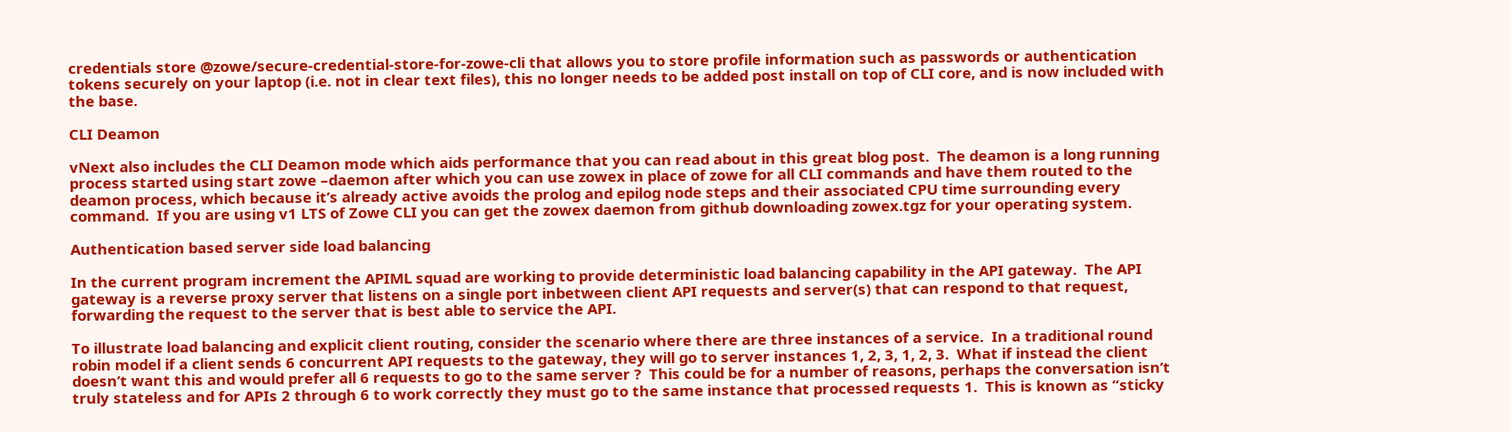credentials store @zowe/secure-credential-store-for-zowe-cli that allows you to store profile information such as passwords or authentication tokens securely on your laptop (i.e. not in clear text files), this no longer needs to be added post install on top of CLI core, and is now included with the base.

CLI Deamon

vNext also includes the CLI Deamon mode which aids performance that you can read about in this great blog post.  The deamon is a long running process started using start zowe –daemon after which you can use zowex in place of zowe for all CLI commands and have them routed to the deamon process, which because it’s already active avoids the prolog and epilog node steps and their associated CPU time surrounding every command.  If you are using v1 LTS of Zowe CLI you can get the zowex daemon from github downloading zowex.tgz for your operating system.

Authentication based server side load balancing

In the current program increment the APIML squad are working to provide deterministic load balancing capability in the API gateway.  The API gateway is a reverse proxy server that listens on a single port inbetween client API requests and server(s) that can respond to that request, forwarding the request to the server that is best able to service the API.

To illustrate load balancing and explicit client routing, consider the scenario where there are three instances of a service.  In a traditional round robin model if a client sends 6 concurrent API requests to the gateway, they will go to server instances 1, 2, 3, 1, 2, 3.  What if instead the client doesn’t want this and would prefer all 6 requests to go to the same server ?  This could be for a number of reasons, perhaps the conversation isn’t truly stateless and for APIs 2 through 6 to work correctly they must go to the same instance that processed requests 1.  This is known as “sticky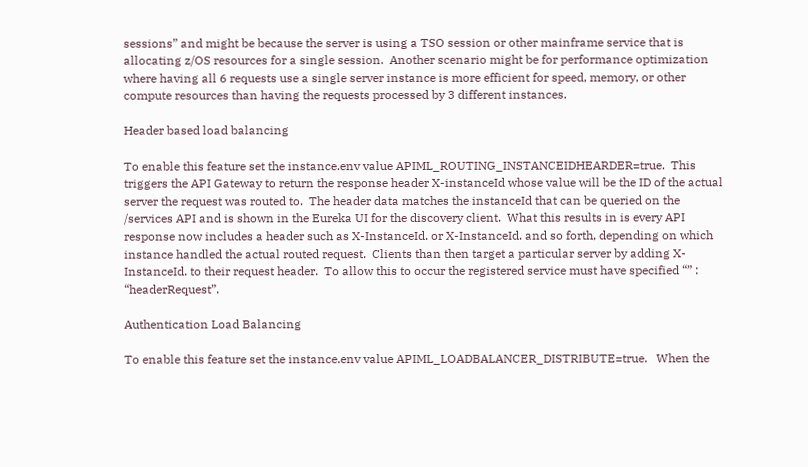sessions” and might be because the server is using a TSO session or other mainframe service that is allocating z/OS resources for a single session.  Another scenario might be for performance optimization where having all 6 requests use a single server instance is more efficient for speed, memory, or other compute resources than having the requests processed by 3 different instances.

Header based load balancing

To enable this feature set the instance.env value APIML_ROUTING_INSTANCEIDHEARDER=true.  This triggers the API Gateway to return the response header X-instanceId whose value will be the ID of the actual server the request was routed to.  The header data matches the instanceId that can be queried on the /services API and is shown in the Eureka UI for the discovery client.  What this results in is every API response now includes a header such as X-InstanceId. or X-InstanceId. and so forth, depending on which instance handled the actual routed request.  Clients than then target a particular server by adding X-InstanceId. to their request header.  To allow this to occur the registered service must have specified “” : “headerRequest”.

Authentication Load Balancing

To enable this feature set the instance.env value APIML_LOADBALANCER_DISTRIBUTE=true.   When the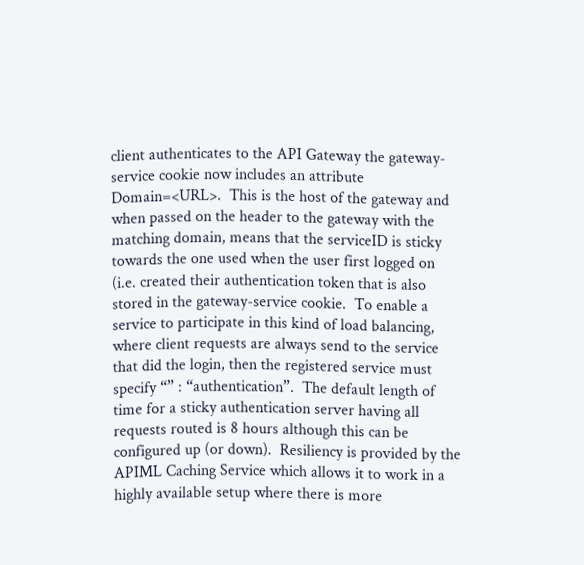client authenticates to the API Gateway the gateway-service cookie now includes an attribute Domain=<URL>.  This is the host of the gateway and when passed on the header to the gateway with the matching domain, means that the serviceID is sticky towards the one used when the user first logged on (i.e. created their authentication token that is also stored in the gateway-service cookie.  To enable a service to participate in this kind of load balancing, where client requests are always send to the service that did the login, then the registered service must specify “” : “authentication”.  The default length of time for a sticky authentication server having all requests routed is 8 hours although this can be configured up (or down).  Resiliency is provided by the APIML Caching Service which allows it to work in a highly available setup where there is more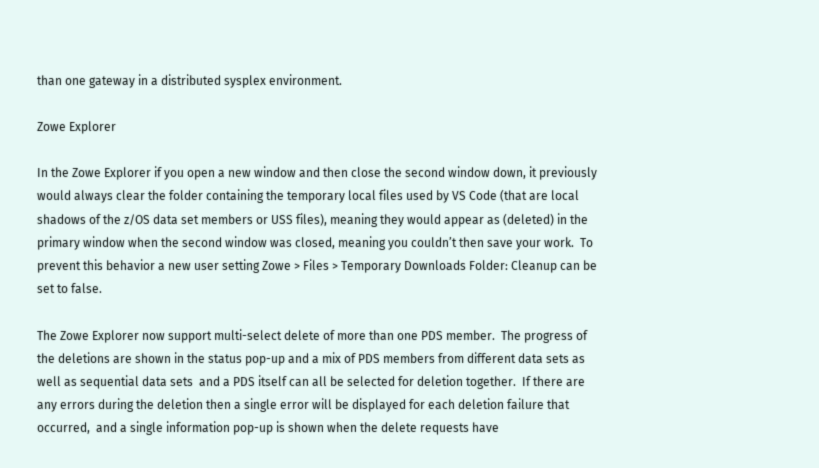than one gateway in a distributed sysplex environment.

Zowe Explorer

In the Zowe Explorer if you open a new window and then close the second window down, it previously would always clear the folder containing the temporary local files used by VS Code (that are local shadows of the z/OS data set members or USS files), meaning they would appear as (deleted) in the primary window when the second window was closed, meaning you couldn’t then save your work.  To prevent this behavior a new user setting Zowe > Files > Temporary Downloads Folder: Cleanup can be set to false.

The Zowe Explorer now support multi-select delete of more than one PDS member.  The progress of the deletions are shown in the status pop-up and a mix of PDS members from different data sets as well as sequential data sets  and a PDS itself can all be selected for deletion together.  If there are any errors during the deletion then a single error will be displayed for each deletion failure that occurred,  and a single information pop-up is shown when the delete requests have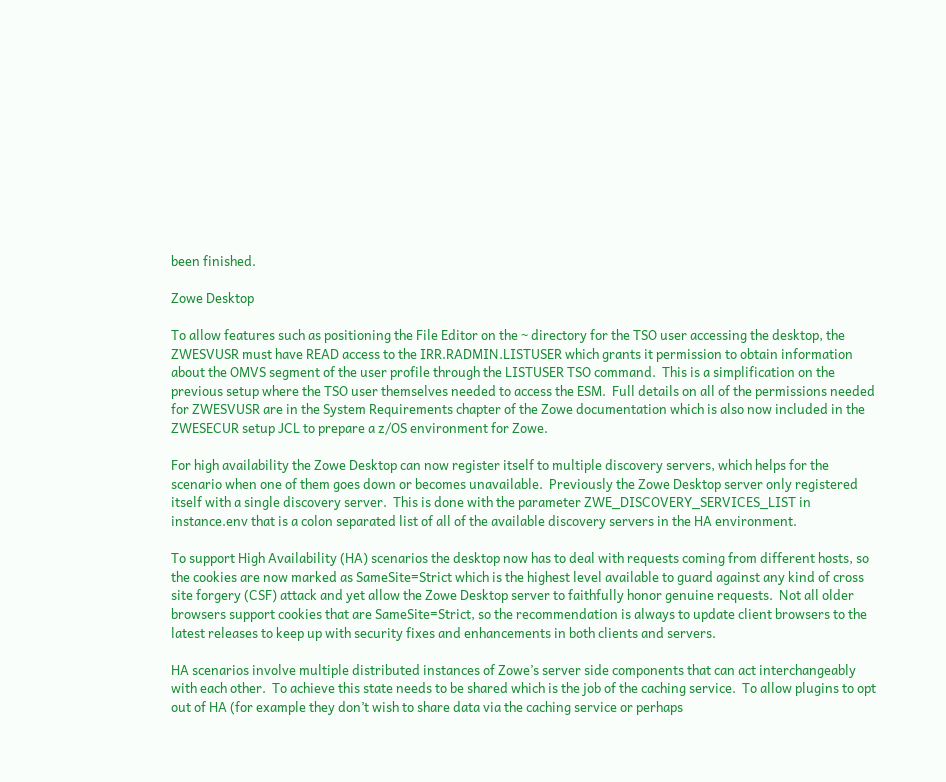been finished.

Zowe Desktop

To allow features such as positioning the File Editor on the ~ directory for the TSO user accessing the desktop, the ZWESVUSR must have READ access to the IRR.RADMIN.LISTUSER which grants it permission to obtain information about the OMVS segment of the user profile through the LISTUSER TSO command.  This is a simplification on the previous setup where the TSO user themselves needed to access the ESM.  Full details on all of the permissions needed for ZWESVUSR are in the System Requirements chapter of the Zowe documentation which is also now included in the ZWESECUR setup JCL to prepare a z/OS environment for Zowe.

For high availability the Zowe Desktop can now register itself to multiple discovery servers, which helps for the scenario when one of them goes down or becomes unavailable.  Previously the Zowe Desktop server only registered itself with a single discovery server.  This is done with the parameter ZWE_DISCOVERY_SERVICES_LIST in instance.env that is a colon separated list of all of the available discovery servers in the HA environment.

To support High Availability (HA) scenarios the desktop now has to deal with requests coming from different hosts, so the cookies are now marked as SameSite=Strict which is the highest level available to guard against any kind of cross site forgery (CSF) attack and yet allow the Zowe Desktop server to faithfully honor genuine requests.  Not all older browsers support cookies that are SameSite=Strict, so the recommendation is always to update client browsers to the latest releases to keep up with security fixes and enhancements in both clients and servers.

HA scenarios involve multiple distributed instances of Zowe’s server side components that can act interchangeably with each other.  To achieve this state needs to be shared which is the job of the caching service.  To allow plugins to opt out of HA (for example they don’t wish to share data via the caching service or perhaps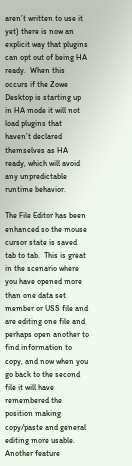aren’t written to use it yet) there is now an explicit way that plugins can opt out of being HA ready.  When this occurs if the Zowe Desktop is starting up in HA mode it will not load plugins that haven’t declared themselves as HA ready, which will avoid any unpredictable runtime behavior.

The File Editor has been enhanced so the mouse cursor state is saved tab to tab.  This is great in the scenario where you have opened more than one data set member or USS file and are editing one file and perhaps open another to find information to copy, and now when you go back to the second file it will have remembered the position making copy/paste and general editing more usable.  Another feature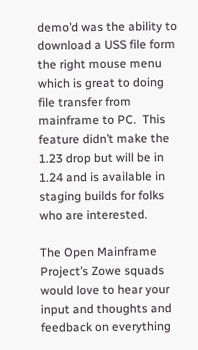demo’d was the ability to download a USS file form the right mouse menu which is great to doing file transfer from mainframe to PC.  This feature didn’t make the 1.23 drop but will be in 1.24 and is available in staging builds for folks who are interested.

The Open Mainframe Project’s Zowe squads would love to hear your input and thoughts and feedback on everything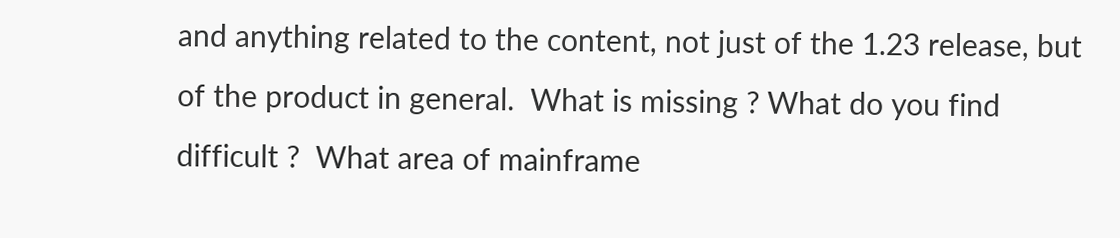and anything related to the content, not just of the 1.23 release, but of the product in general.  What is missing ? What do you find difficult ?  What area of mainframe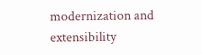modernization and extensibility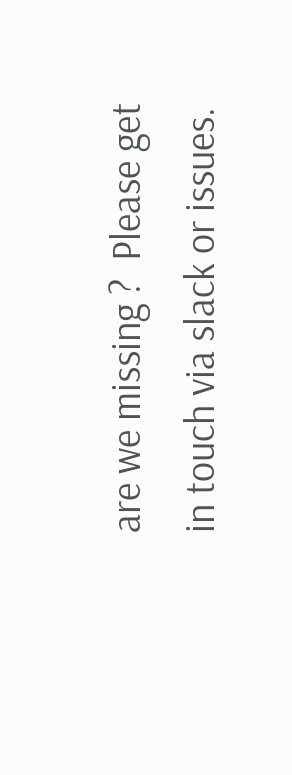are we missing ?  Please get in touch via slack or issues.